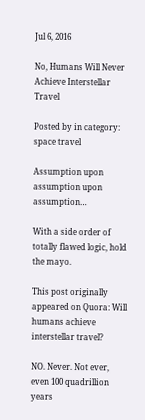Jul 6, 2016

No, Humans Will Never Achieve Interstellar Travel

Posted by in category: space travel

Assumption upon assumption upon assumption…

With a side order of totally flawed logic, hold the mayo.

This post originally appeared on Quora: Will humans achieve interstellar travel?

NO. Never. Not ever, even 100 quadrillion years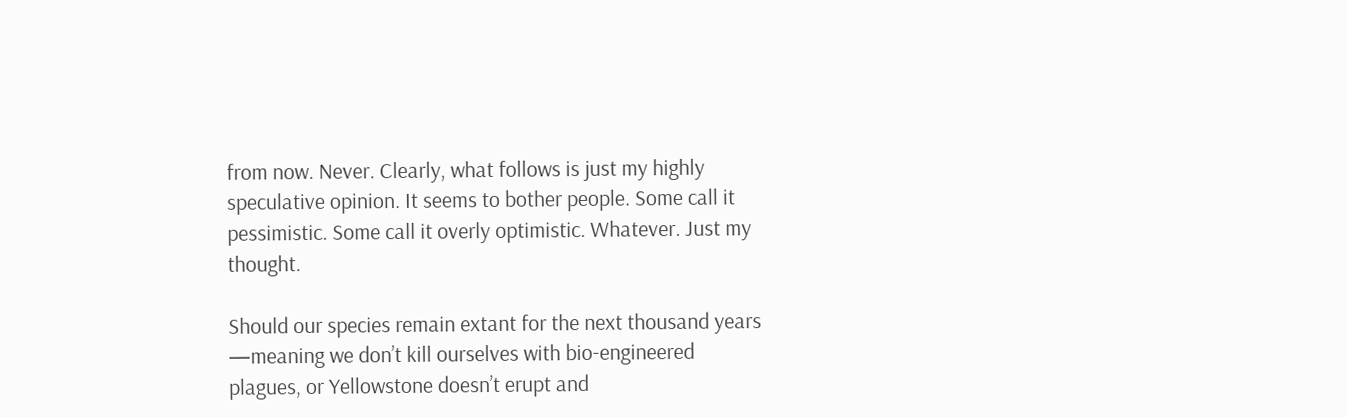from now. Never. Clearly, what follows is just my highly speculative opinion. It seems to bother people. Some call it pessimistic. Some call it overly optimistic. Whatever. Just my thought.

Should our species remain extant for the next thousand years —meaning we don’t kill ourselves with bio-engineered plagues, or Yellowstone doesn’t erupt and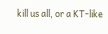kill us all, or a KT-like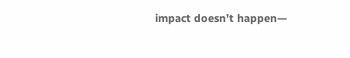impact doesn’t happen—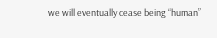we will eventually cease being “human”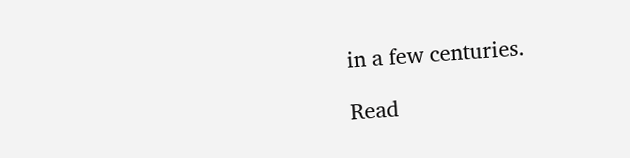in a few centuries.

Read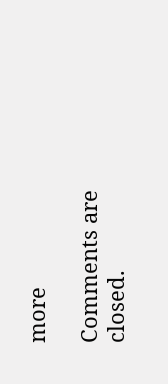more

Comments are closed.